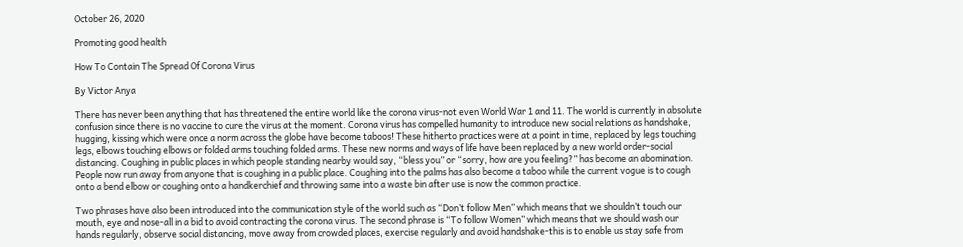October 26, 2020

Promoting good health

How To Contain The Spread Of Corona Virus

By Victor Anya

There has never been anything that has threatened the entire world like the corona virus-not even World War 1 and 11. The world is currently in absolute confusion since there is no vaccine to cure the virus at the moment. Corona virus has compelled humanity to introduce new social relations as handshake, hugging, kissing which were once a norm across the globe have become taboos! These hitherto practices were at a point in time, replaced by legs touching legs, elbows touching elbows or folded arms touching folded arms. These new norms and ways of life have been replaced by a new world order-social distancing. Coughing in public places in which people standing nearby would say, “bless you” or “sorry, how are you feeling?” has become an abomination. People now run away from anyone that is coughing in a public place. Coughing into the palms has also become a taboo while the current vogue is to cough onto a bend elbow or coughing onto a handkerchief and throwing same into a waste bin after use is now the common practice.

Two phrases have also been introduced into the communication style of the world such as “Don’t follow Men” which means that we shouldn’t touch our mouth, eye and nose-all in a bid to avoid contracting the corona virus. The second phrase is “To follow Women” which means that we should wash our hands regularly, observe social distancing, move away from crowded places, exercise regularly and avoid handshake-this is to enable us stay safe from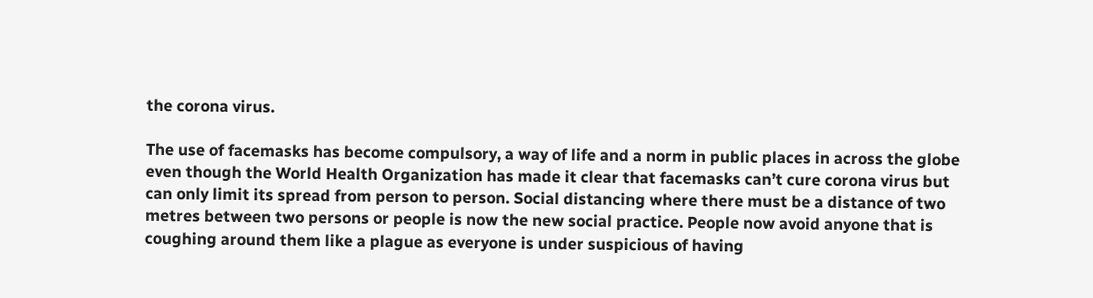the corona virus.

The use of facemasks has become compulsory, a way of life and a norm in public places in across the globe even though the World Health Organization has made it clear that facemasks can’t cure corona virus but can only limit its spread from person to person. Social distancing where there must be a distance of two metres between two persons or people is now the new social practice. People now avoid anyone that is coughing around them like a plague as everyone is under suspicious of having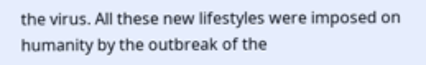the virus. All these new lifestyles were imposed on humanity by the outbreak of the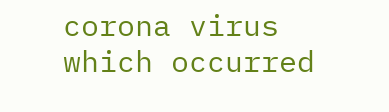corona virus which occurred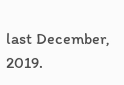last December, 2019.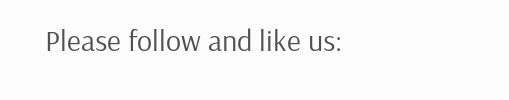Please follow and like us: